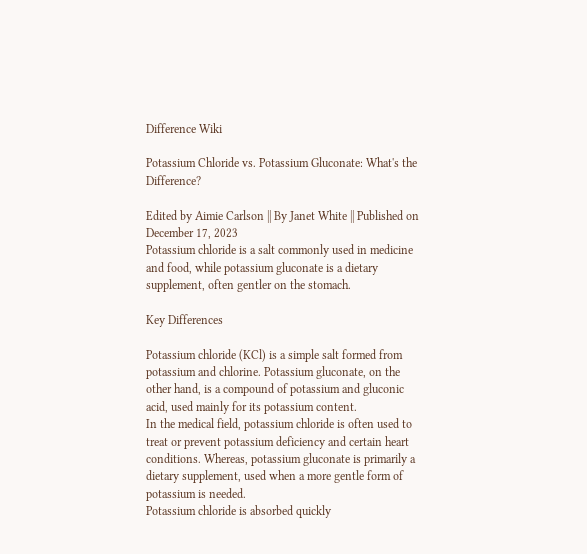Difference Wiki

Potassium Chloride vs. Potassium Gluconate: What's the Difference?

Edited by Aimie Carlson || By Janet White || Published on December 17, 2023
Potassium chloride is a salt commonly used in medicine and food, while potassium gluconate is a dietary supplement, often gentler on the stomach.

Key Differences

Potassium chloride (KCl) is a simple salt formed from potassium and chlorine. Potassium gluconate, on the other hand, is a compound of potassium and gluconic acid, used mainly for its potassium content.
In the medical field, potassium chloride is often used to treat or prevent potassium deficiency and certain heart conditions. Whereas, potassium gluconate is primarily a dietary supplement, used when a more gentle form of potassium is needed.
Potassium chloride is absorbed quickly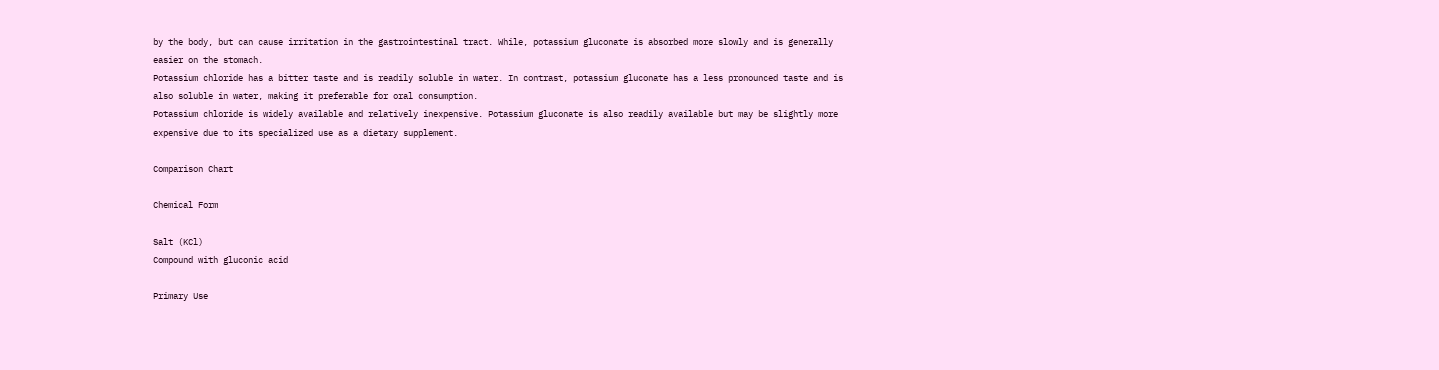by the body, but can cause irritation in the gastrointestinal tract. While, potassium gluconate is absorbed more slowly and is generally easier on the stomach.
Potassium chloride has a bitter taste and is readily soluble in water. In contrast, potassium gluconate has a less pronounced taste and is also soluble in water, making it preferable for oral consumption.
Potassium chloride is widely available and relatively inexpensive. Potassium gluconate is also readily available but may be slightly more expensive due to its specialized use as a dietary supplement.

Comparison Chart

Chemical Form

Salt (KCl)
Compound with gluconic acid

Primary Use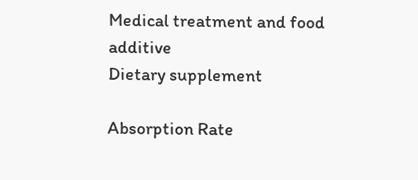Medical treatment and food additive
Dietary supplement

Absorption Rate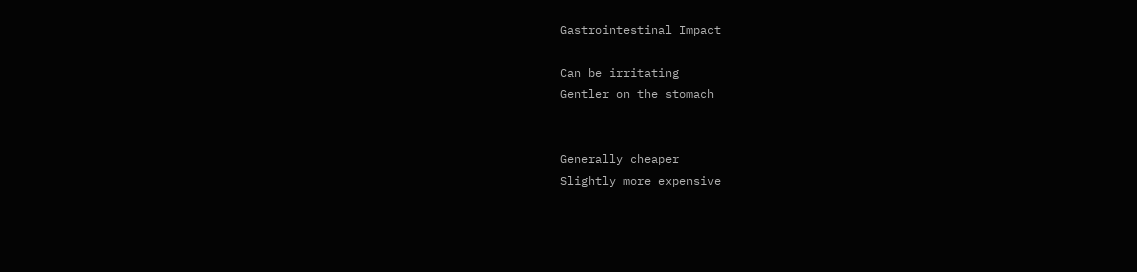Gastrointestinal Impact

Can be irritating
Gentler on the stomach


Generally cheaper
Slightly more expensive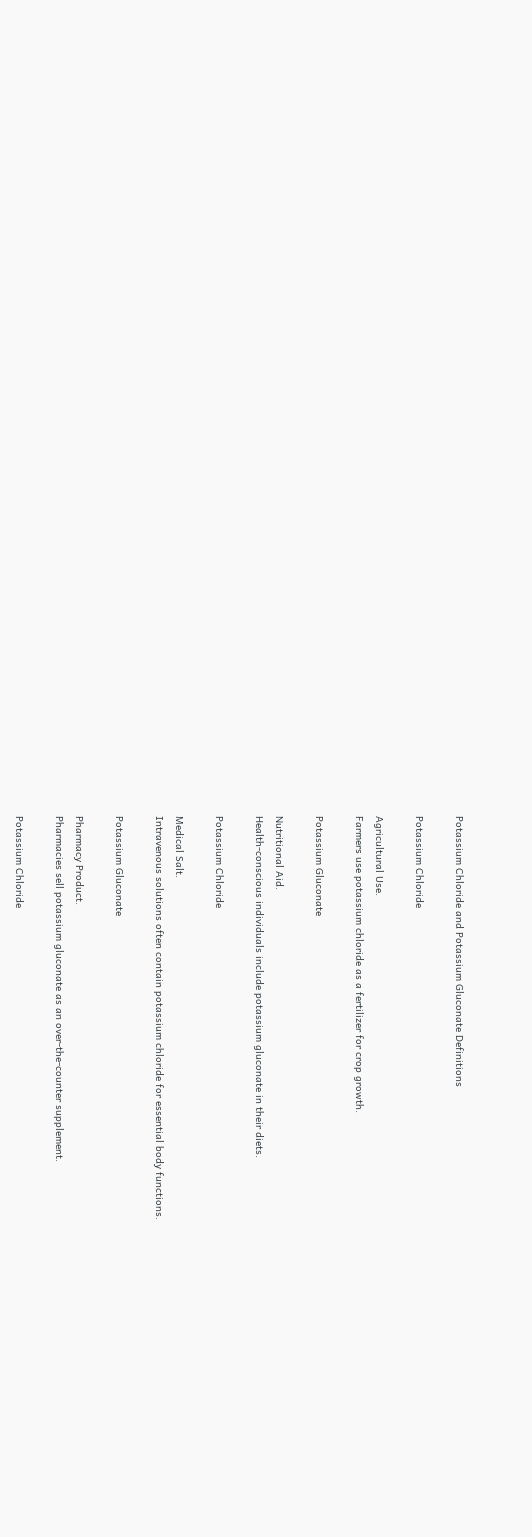Potassium Chloride and Potassium Gluconate Definitions

Potassium Chloride

Agricultural Use.
Farmers use potassium chloride as a fertilizer for crop growth.

Potassium Gluconate

Nutritional Aid.
Health-conscious individuals include potassium gluconate in their diets.

Potassium Chloride

Medical Salt.
Intravenous solutions often contain potassium chloride for essential body functions.

Potassium Gluconate

Pharmacy Product.
Pharmacies sell potassium gluconate as an over-the-counter supplement.

Potassium Chloride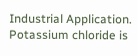Industrial Application.
Potassium chloride is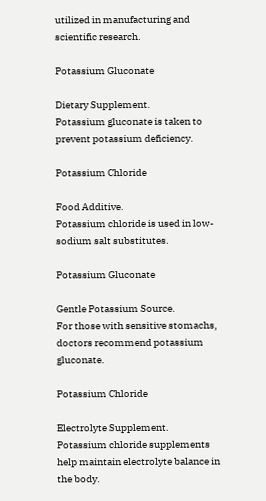utilized in manufacturing and scientific research.

Potassium Gluconate

Dietary Supplement.
Potassium gluconate is taken to prevent potassium deficiency.

Potassium Chloride

Food Additive.
Potassium chloride is used in low-sodium salt substitutes.

Potassium Gluconate

Gentle Potassium Source.
For those with sensitive stomachs, doctors recommend potassium gluconate.

Potassium Chloride

Electrolyte Supplement.
Potassium chloride supplements help maintain electrolyte balance in the body.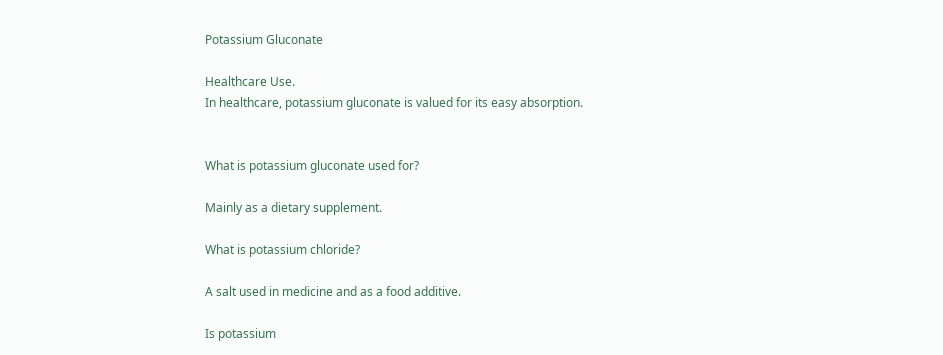Potassium Gluconate

Healthcare Use.
In healthcare, potassium gluconate is valued for its easy absorption.


What is potassium gluconate used for?

Mainly as a dietary supplement.

What is potassium chloride?

A salt used in medicine and as a food additive.

Is potassium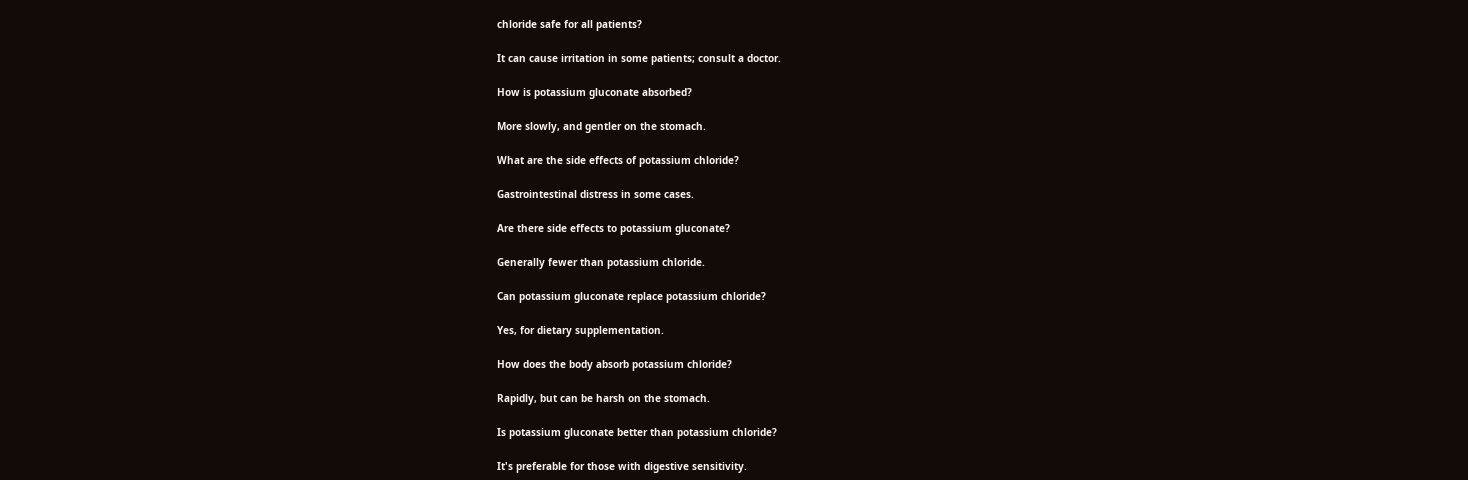chloride safe for all patients?

It can cause irritation in some patients; consult a doctor.

How is potassium gluconate absorbed?

More slowly, and gentler on the stomach.

What are the side effects of potassium chloride?

Gastrointestinal distress in some cases.

Are there side effects to potassium gluconate?

Generally fewer than potassium chloride.

Can potassium gluconate replace potassium chloride?

Yes, for dietary supplementation.

How does the body absorb potassium chloride?

Rapidly, but can be harsh on the stomach.

Is potassium gluconate better than potassium chloride?

It's preferable for those with digestive sensitivity.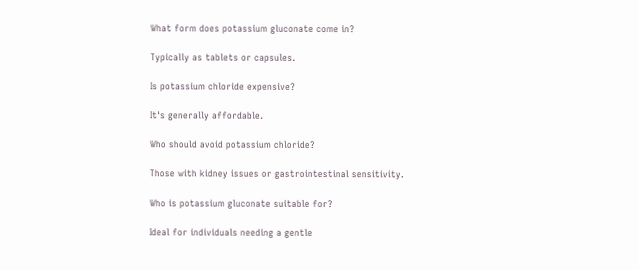What form does potassium gluconate come in?

Typically as tablets or capsules.

Is potassium chloride expensive?

It's generally affordable.

Who should avoid potassium chloride?

Those with kidney issues or gastrointestinal sensitivity.

Who is potassium gluconate suitable for?

Ideal for individuals needing a gentle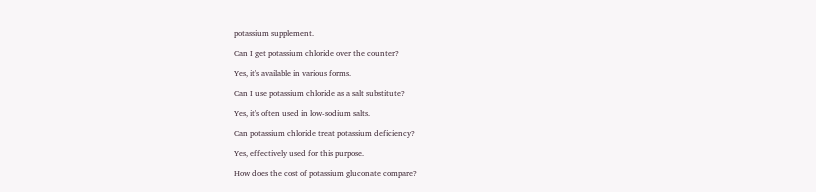potassium supplement.

Can I get potassium chloride over the counter?

Yes, it's available in various forms.

Can I use potassium chloride as a salt substitute?

Yes, it's often used in low-sodium salts.

Can potassium chloride treat potassium deficiency?

Yes, effectively used for this purpose.

How does the cost of potassium gluconate compare?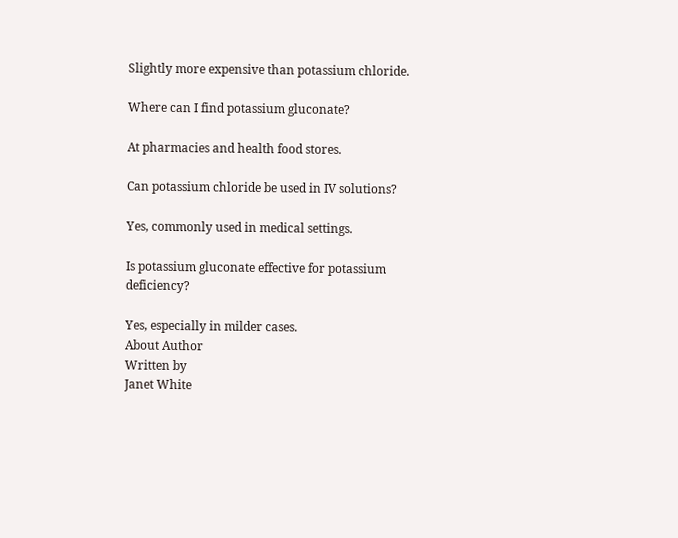Slightly more expensive than potassium chloride.

Where can I find potassium gluconate?

At pharmacies and health food stores.

Can potassium chloride be used in IV solutions?

Yes, commonly used in medical settings.

Is potassium gluconate effective for potassium deficiency?

Yes, especially in milder cases.
About Author
Written by
Janet White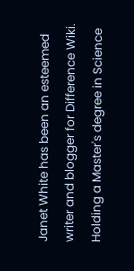Janet White has been an esteemed writer and blogger for Difference Wiki. Holding a Master's degree in Science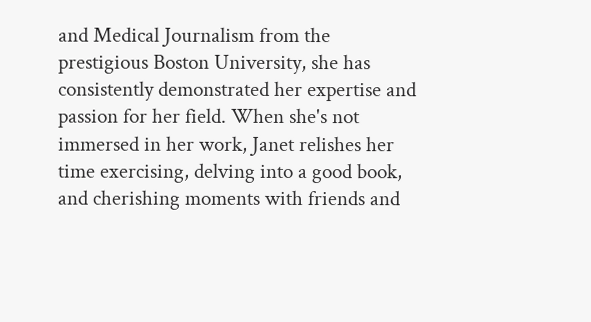and Medical Journalism from the prestigious Boston University, she has consistently demonstrated her expertise and passion for her field. When she's not immersed in her work, Janet relishes her time exercising, delving into a good book, and cherishing moments with friends and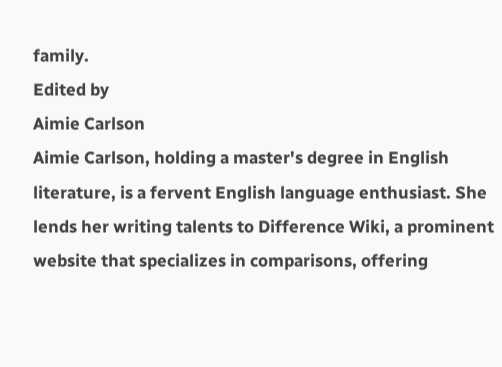family.
Edited by
Aimie Carlson
Aimie Carlson, holding a master's degree in English literature, is a fervent English language enthusiast. She lends her writing talents to Difference Wiki, a prominent website that specializes in comparisons, offering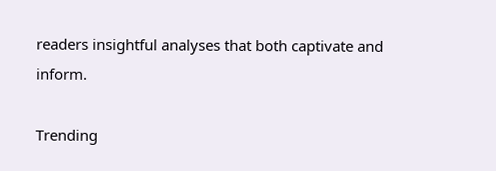readers insightful analyses that both captivate and inform.

Trending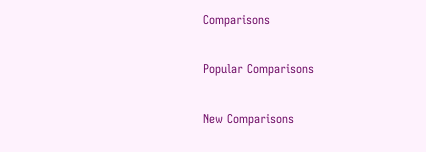Comparisons

Popular Comparisons

New Comparisons